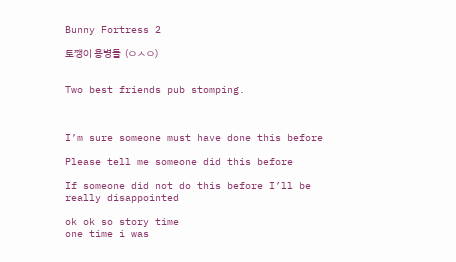Bunny Fortress 2

토깽이 용병들  (ㅇㅅㅇ)


Two best friends pub stomping.



I’m sure someone must have done this before

Please tell me someone did this before

If someone did not do this before I’ll be really disappointed

ok ok so story time
one time i was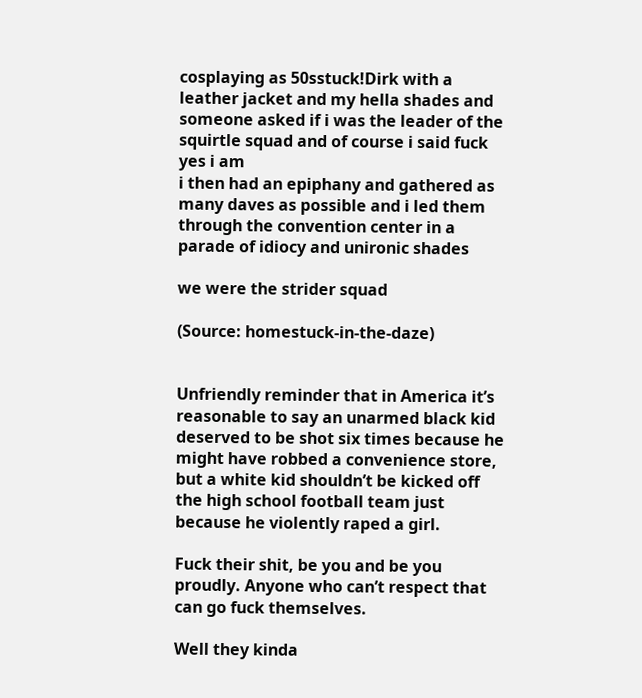cosplaying as 50sstuck!Dirk with a leather jacket and my hella shades and someone asked if i was the leader of the squirtle squad and of course i said fuck yes i am
i then had an epiphany and gathered as many daves as possible and i led them through the convention center in a parade of idiocy and unironic shades

we were the strider squad

(Source: homestuck-in-the-daze)


Unfriendly reminder that in America it’s reasonable to say an unarmed black kid deserved to be shot six times because he might have robbed a convenience store, but a white kid shouldn’t be kicked off the high school football team just because he violently raped a girl.

Fuck their shit, be you and be you proudly. Anyone who can’t respect that can go fuck themselves.

Well they kinda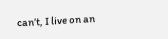can’t, I live on an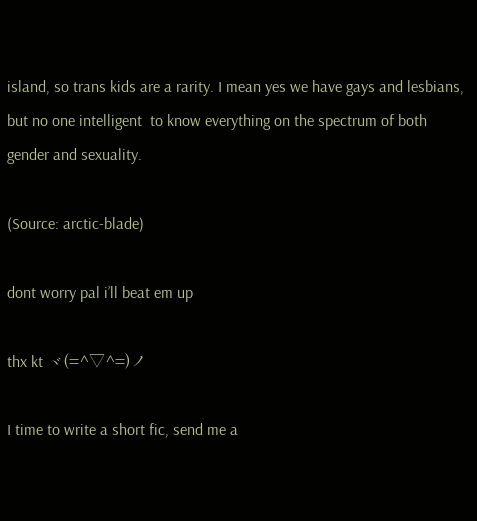island, so trans kids are a rarity. I mean yes we have gays and lesbians, but no one intelligent  to know everything on the spectrum of both gender and sexuality.

(Source: arctic-blade)

dont worry pal i’ll beat em up

thx kt ヾ(=^▽^=)ノ

I time to write a short fic, send me a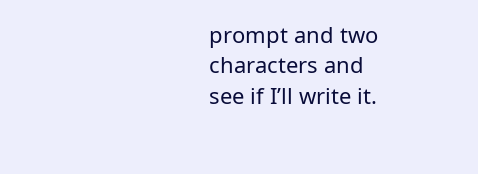prompt and two characters and see if I’ll write it.